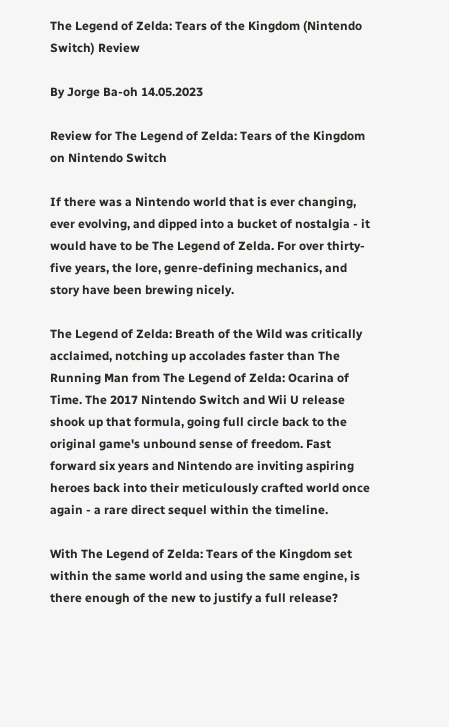The Legend of Zelda: Tears of the Kingdom (Nintendo Switch) Review

By Jorge Ba-oh 14.05.2023

Review for The Legend of Zelda: Tears of the Kingdom on Nintendo Switch

If there was a Nintendo world that is ever changing, ever evolving, and dipped into a bucket of nostalgia - it would have to be The Legend of Zelda. For over thirty-five years, the lore, genre-defining mechanics, and story have been brewing nicely.

The Legend of Zelda: Breath of the Wild was critically acclaimed, notching up accolades faster than The Running Man from The Legend of Zelda: Ocarina of Time. The 2017 Nintendo Switch and Wii U release shook up that formula, going full circle back to the original game's unbound sense of freedom. Fast forward six years and Nintendo are inviting aspiring heroes back into their meticulously crafted world once again - a rare direct sequel within the timeline.

With The Legend of Zelda: Tears of the Kingdom set within the same world and using the same engine, is there enough of the new to justify a full release?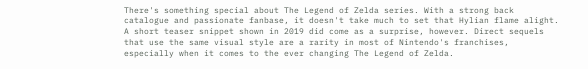There's something special about The Legend of Zelda series. With a strong back catalogue and passionate fanbase, it doesn't take much to set that Hylian flame alight. A short teaser snippet shown in 2019 did come as a surprise, however. Direct sequels that use the same visual style are a rarity in most of Nintendo's franchises, especially when it comes to the ever changing The Legend of Zelda.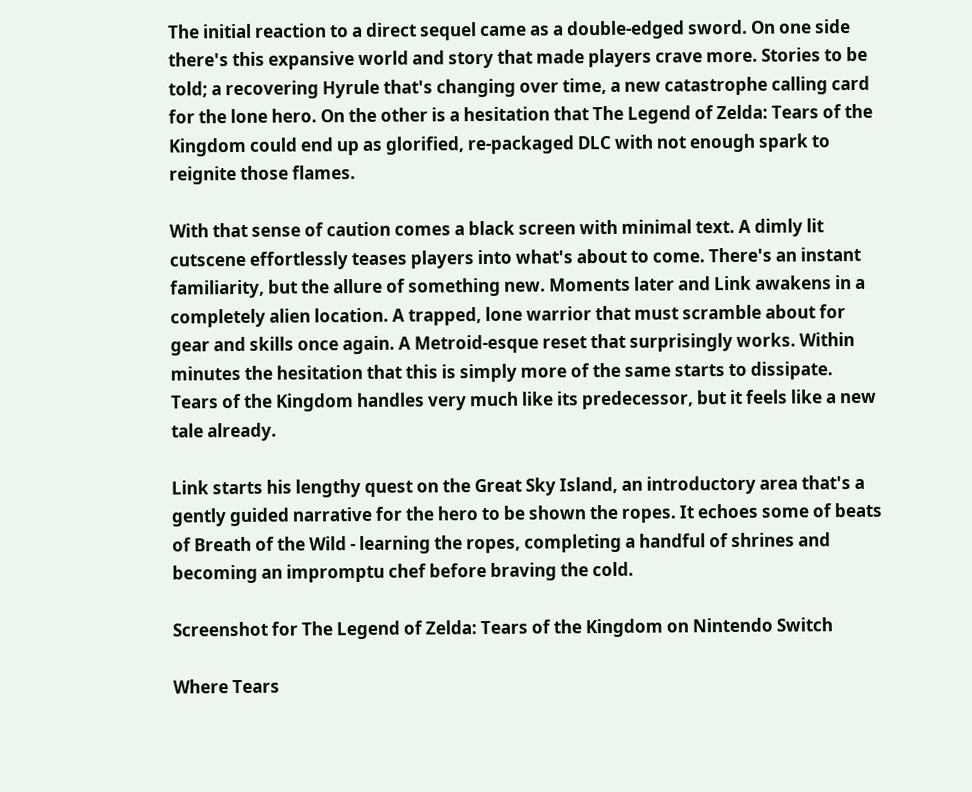The initial reaction to a direct sequel came as a double-edged sword. On one side there's this expansive world and story that made players crave more. Stories to be told; a recovering Hyrule that's changing over time, a new catastrophe calling card for the lone hero. On the other is a hesitation that The Legend of Zelda: Tears of the Kingdom could end up as glorified, re-packaged DLC with not enough spark to reignite those flames.

With that sense of caution comes a black screen with minimal text. A dimly lit cutscene effortlessly teases players into what's about to come. There's an instant familiarity, but the allure of something new. Moments later and Link awakens in a completely alien location. A trapped, lone warrior that must scramble about for gear and skills once again. A Metroid-esque reset that surprisingly works. Within minutes the hesitation that this is simply more of the same starts to dissipate. Tears of the Kingdom handles very much like its predecessor, but it feels like a new tale already.

Link starts his lengthy quest on the Great Sky Island, an introductory area that's a gently guided narrative for the hero to be shown the ropes. It echoes some of beats of Breath of the Wild - learning the ropes, completing a handful of shrines and becoming an impromptu chef before braving the cold.

Screenshot for The Legend of Zelda: Tears of the Kingdom on Nintendo Switch

Where Tears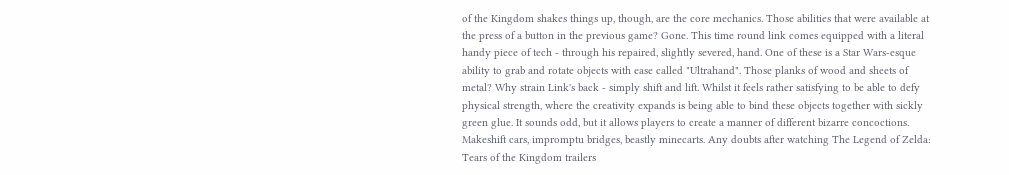of the Kingdom shakes things up, though, are the core mechanics. Those abilities that were available at the press of a button in the previous game? Gone. This time round link comes equipped with a literal handy piece of tech - through his repaired, slightly severed, hand. One of these is a Star Wars-esque ability to grab and rotate objects with ease called "Ultrahand". Those planks of wood and sheets of metal? Why strain Link's back - simply shift and lift. Whilst it feels rather satisfying to be able to defy physical strength, where the creativity expands is being able to bind these objects together with sickly green glue. It sounds odd, but it allows players to create a manner of different bizarre concoctions. Makeshift cars, impromptu bridges, beastly minecarts. Any doubts after watching The Legend of Zelda: Tears of the Kingdom trailers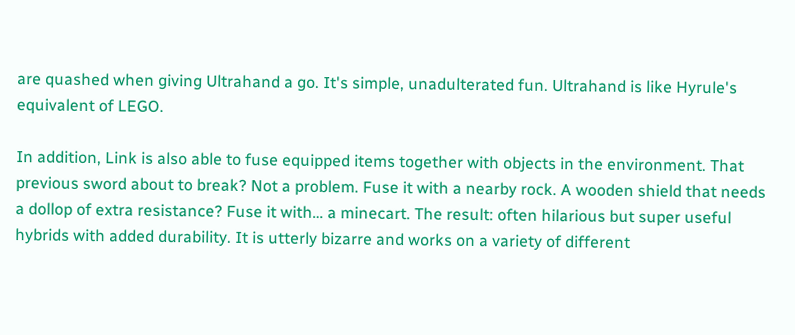are quashed when giving Ultrahand a go. It's simple, unadulterated fun. Ultrahand is like Hyrule's equivalent of LEGO.

In addition, Link is also able to fuse equipped items together with objects in the environment. That previous sword about to break? Not a problem. Fuse it with a nearby rock. A wooden shield that needs a dollop of extra resistance? Fuse it with… a minecart. The result: often hilarious but super useful hybrids with added durability. It is utterly bizarre and works on a variety of different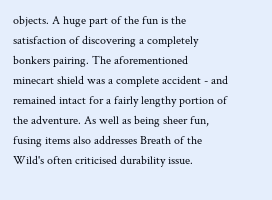objects. A huge part of the fun is the satisfaction of discovering a completely bonkers pairing. The aforementioned minecart shield was a complete accident - and remained intact for a fairly lengthy portion of the adventure. As well as being sheer fun, fusing items also addresses Breath of the Wild's often criticised durability issue.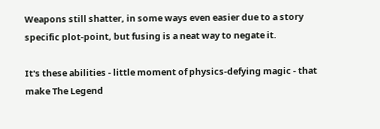Weapons still shatter, in some ways even easier due to a story specific plot-point, but fusing is a neat way to negate it.

It's these abilities - little moment of physics-defying magic - that make The Legend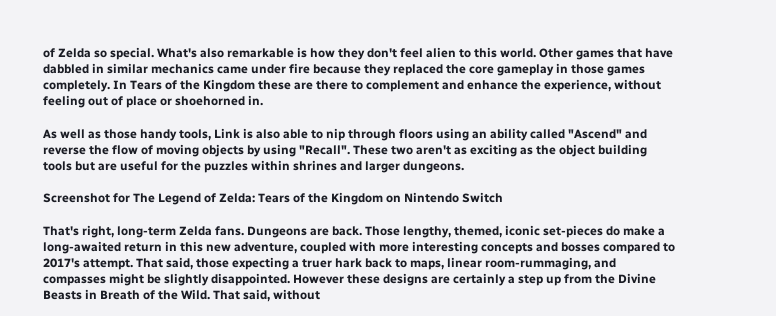of Zelda so special. What's also remarkable is how they don't feel alien to this world. Other games that have dabbled in similar mechanics came under fire because they replaced the core gameplay in those games completely. In Tears of the Kingdom these are there to complement and enhance the experience, without feeling out of place or shoehorned in.

As well as those handy tools, Link is also able to nip through floors using an ability called "Ascend" and reverse the flow of moving objects by using "Recall". These two aren't as exciting as the object building tools but are useful for the puzzles within shrines and larger dungeons.

Screenshot for The Legend of Zelda: Tears of the Kingdom on Nintendo Switch

That's right, long-term Zelda fans. Dungeons are back. Those lengthy, themed, iconic set-pieces do make a long-awaited return in this new adventure, coupled with more interesting concepts and bosses compared to 2017's attempt. That said, those expecting a truer hark back to maps, linear room-rummaging, and compasses might be slightly disappointed. However these designs are certainly a step up from the Divine Beasts in Breath of the Wild. That said, without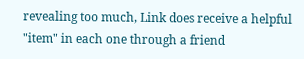revealing too much, Link does receive a helpful "item" in each one through a friend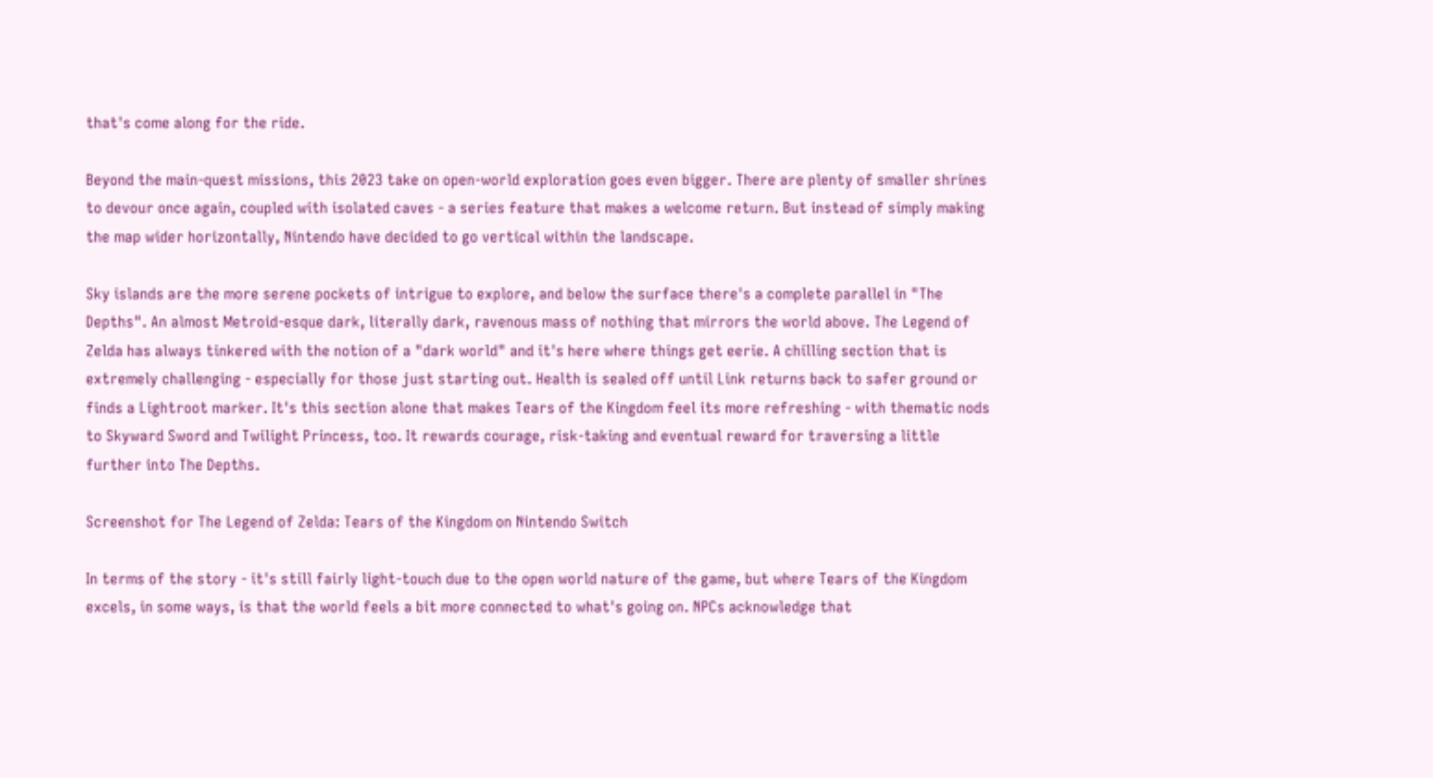that's come along for the ride.

Beyond the main-quest missions, this 2023 take on open-world exploration goes even bigger. There are plenty of smaller shrines to devour once again, coupled with isolated caves - a series feature that makes a welcome return. But instead of simply making the map wider horizontally, Nintendo have decided to go vertical within the landscape.

Sky islands are the more serene pockets of intrigue to explore, and below the surface there's a complete parallel in "The Depths". An almost Metroid-esque dark, literally dark, ravenous mass of nothing that mirrors the world above. The Legend of Zelda has always tinkered with the notion of a "dark world" and it's here where things get eerie. A chilling section that is extremely challenging - especially for those just starting out. Health is sealed off until Link returns back to safer ground or finds a Lightroot marker. It's this section alone that makes Tears of the Kingdom feel its more refreshing - with thematic nods to Skyward Sword and Twilight Princess, too. It rewards courage, risk-taking and eventual reward for traversing a little further into The Depths.

Screenshot for The Legend of Zelda: Tears of the Kingdom on Nintendo Switch

In terms of the story - it's still fairly light-touch due to the open world nature of the game, but where Tears of the Kingdom excels, in some ways, is that the world feels a bit more connected to what's going on. NPCs acknowledge that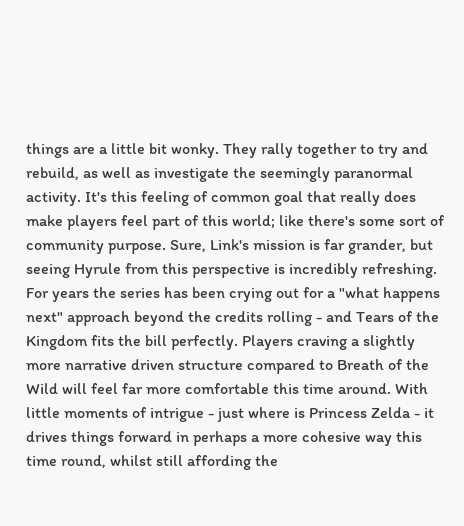things are a little bit wonky. They rally together to try and rebuild, as well as investigate the seemingly paranormal activity. It's this feeling of common goal that really does make players feel part of this world; like there's some sort of community purpose. Sure, Link's mission is far grander, but seeing Hyrule from this perspective is incredibly refreshing. For years the series has been crying out for a "what happens next" approach beyond the credits rolling - and Tears of the Kingdom fits the bill perfectly. Players craving a slightly more narrative driven structure compared to Breath of the Wild will feel far more comfortable this time around. With little moments of intrigue - just where is Princess Zelda - it drives things forward in perhaps a more cohesive way this time round, whilst still affording the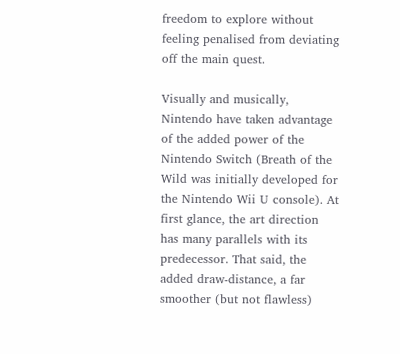freedom to explore without feeling penalised from deviating off the main quest.

Visually and musically, Nintendo have taken advantage of the added power of the Nintendo Switch (Breath of the Wild was initially developed for the Nintendo Wii U console). At first glance, the art direction has many parallels with its predecessor. That said, the added draw-distance, a far smoother (but not flawless)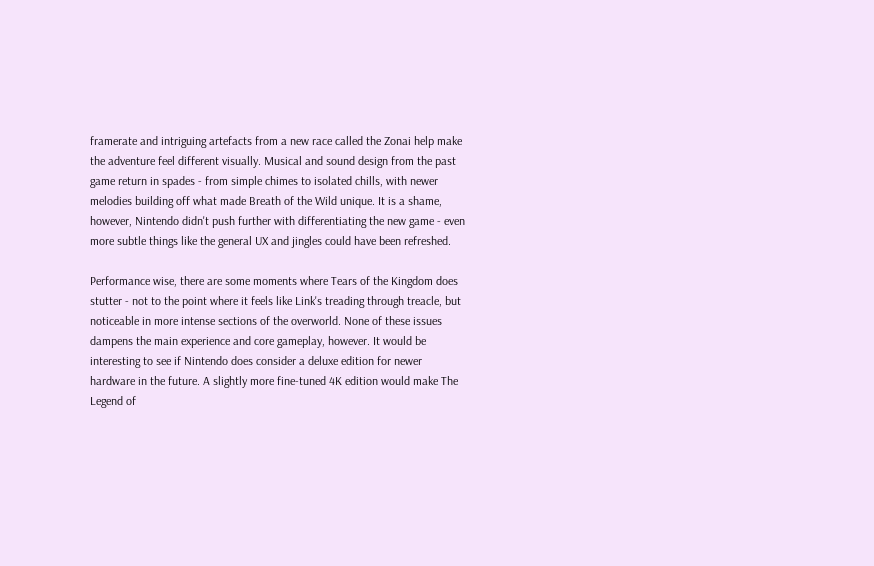framerate and intriguing artefacts from a new race called the Zonai help make the adventure feel different visually. Musical and sound design from the past game return in spades - from simple chimes to isolated chills, with newer melodies building off what made Breath of the Wild unique. It is a shame, however, Nintendo didn't push further with differentiating the new game - even more subtle things like the general UX and jingles could have been refreshed.

Performance wise, there are some moments where Tears of the Kingdom does stutter - not to the point where it feels like Link's treading through treacle, but noticeable in more intense sections of the overworld. None of these issues dampens the main experience and core gameplay, however. It would be interesting to see if Nintendo does consider a deluxe edition for newer hardware in the future. A slightly more fine-tuned 4K edition would make The Legend of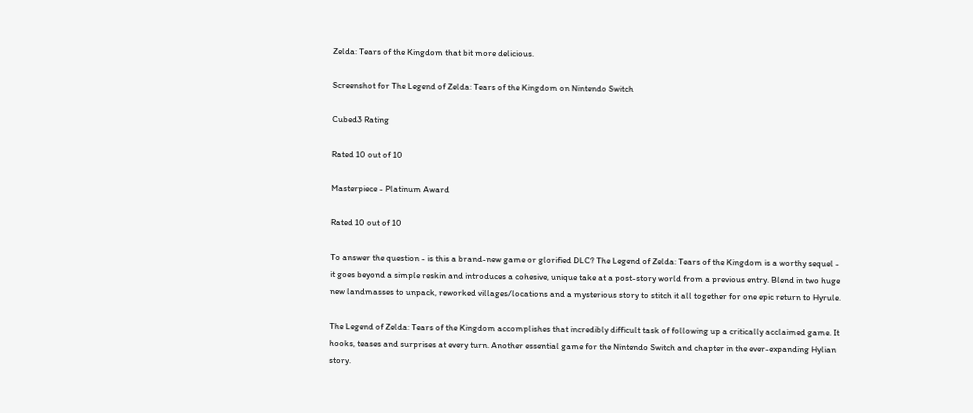Zelda: Tears of the Kingdom that bit more delicious.

Screenshot for The Legend of Zelda: Tears of the Kingdom on Nintendo Switch

Cubed3 Rating

Rated 10 out of 10

Masterpiece - Platinum Award

Rated 10 out of 10

To answer the question - is this a brand-new game or glorified DLC? The Legend of Zelda: Tears of the Kingdom is a worthy sequel - it goes beyond a simple reskin and introduces a cohesive, unique take at a post-story world from a previous entry. Blend in two huge new landmasses to unpack, reworked villages/locations and a mysterious story to stitch it all together for one epic return to Hyrule.

The Legend of Zelda: Tears of the Kingdom accomplishes that incredibly difficult task of following up a critically acclaimed game. It hooks, teases and surprises at every turn. Another essential game for the Nintendo Switch and chapter in the ever-expanding Hylian story.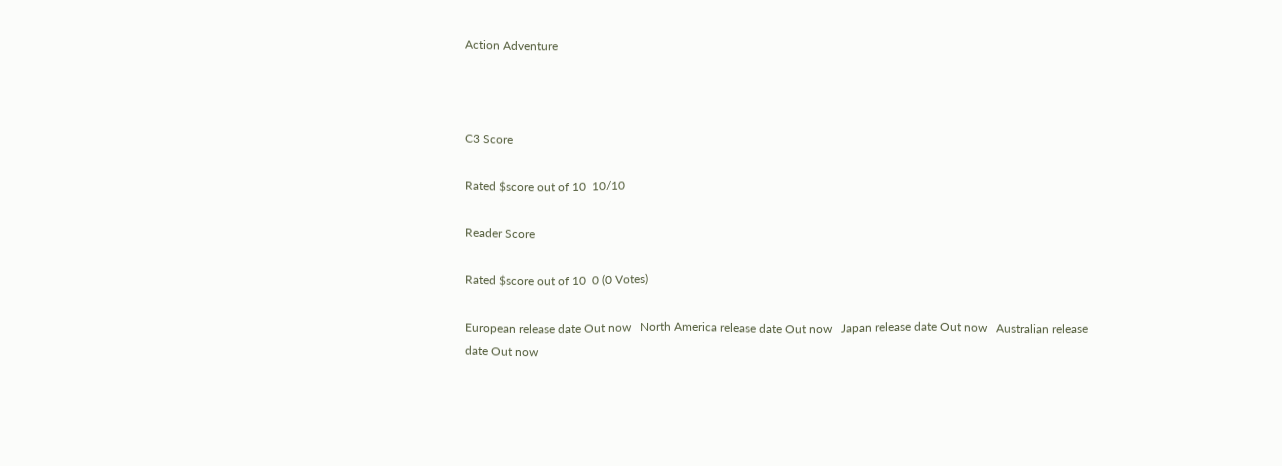Action Adventure



C3 Score

Rated $score out of 10  10/10

Reader Score

Rated $score out of 10  0 (0 Votes)

European release date Out now   North America release date Out now   Japan release date Out now   Australian release date Out now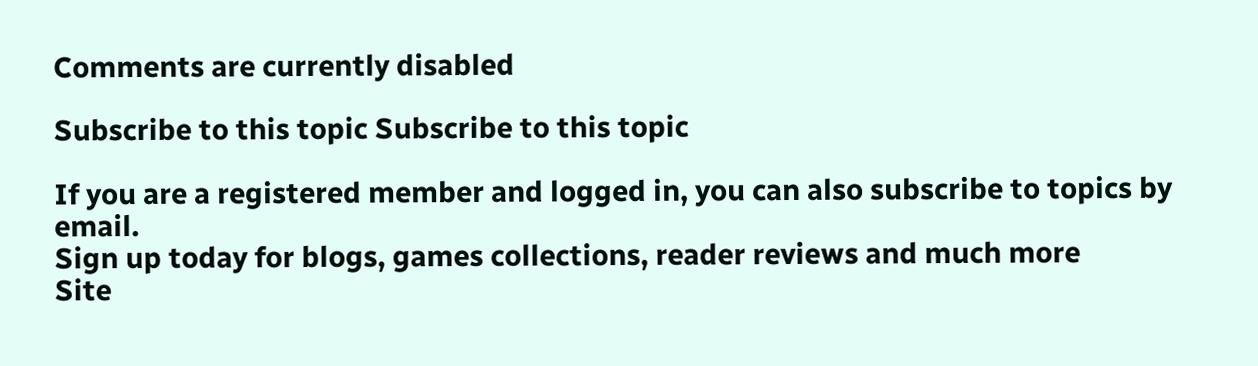Comments are currently disabled

Subscribe to this topic Subscribe to this topic

If you are a registered member and logged in, you can also subscribe to topics by email.
Sign up today for blogs, games collections, reader reviews and much more
Site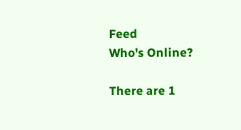Feed
Who's Online?

There are 1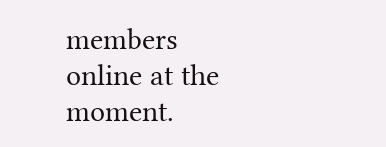members online at the moment.